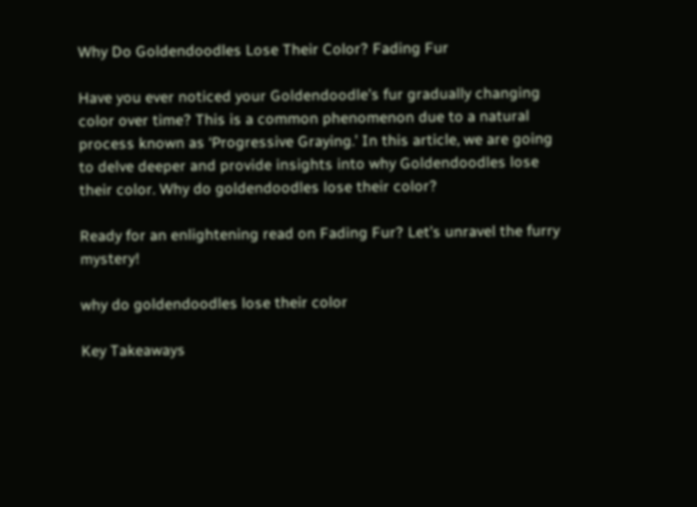Why Do Goldendoodles Lose Their Color? Fading Fur

Have you ever noticed your Goldendoodle’s fur gradually changing color over time? This is a common phenomenon due to a natural process known as ‘Progressive Graying.’ In this article, we are going to delve deeper and provide insights into why Goldendoodles lose their color. Why do goldendoodles lose their color?

Ready for an enlightening read on Fading Fur? Let’s unravel the furry mystery!

why do goldendoodles lose their color

Key Takeaways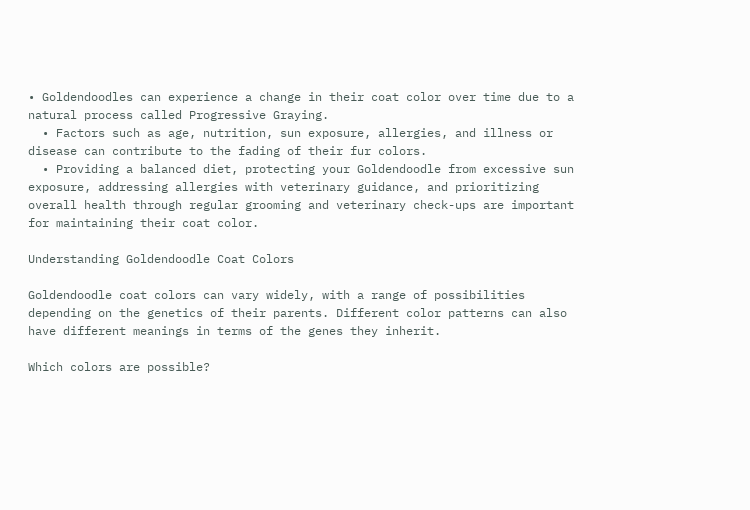• Goldendoodles can experience a change in their coat color over time due to a natural process called Progressive Graying.
  • Factors such as age, nutrition, sun exposure, allergies, and illness or disease can contribute to the fading of their fur colors.
  • Providing a balanced diet, protecting your Goldendoodle from excessive sun exposure, addressing allergies with veterinary guidance, and prioritizing overall health through regular grooming and veterinary check-ups are important for maintaining their coat color.

Understanding Goldendoodle Coat Colors

Goldendoodle coat colors can vary widely, with a range of possibilities depending on the genetics of their parents. Different color patterns can also have different meanings in terms of the genes they inherit.

Which colors are possible?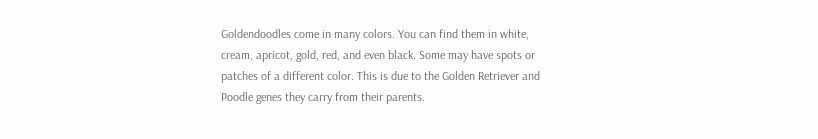Goldendoodles come in many colors. You can find them in white, cream, apricot, gold, red, and even black. Some may have spots or patches of a different color. This is due to the Golden Retriever and Poodle genes they carry from their parents.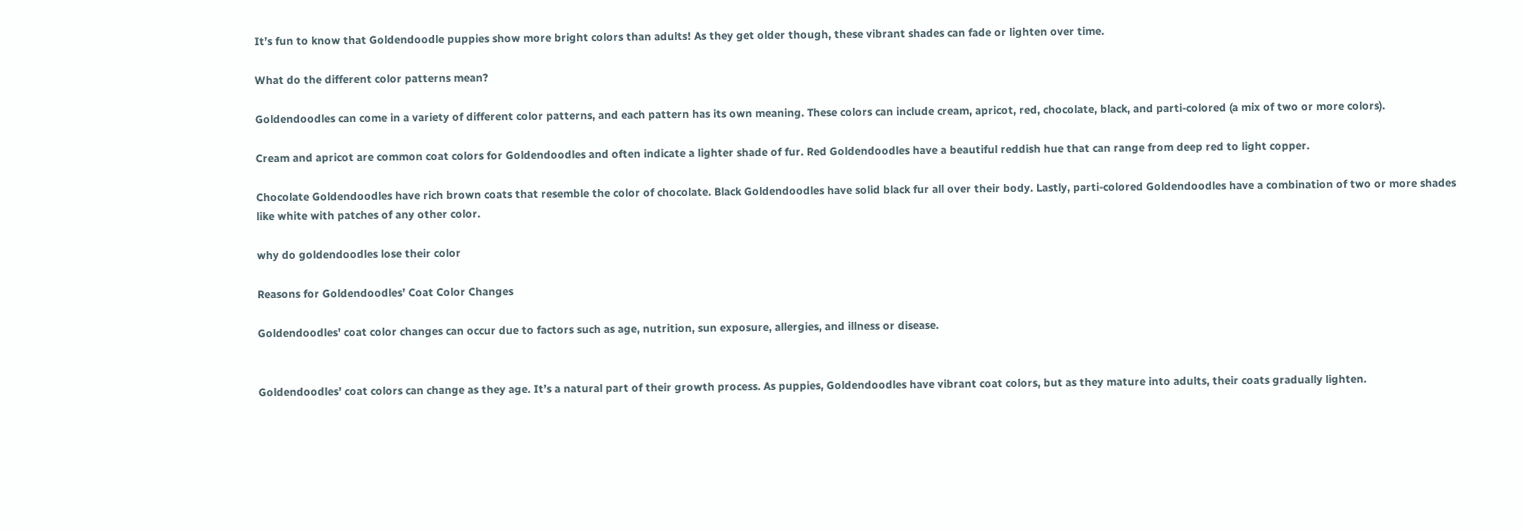It’s fun to know that Goldendoodle puppies show more bright colors than adults! As they get older though, these vibrant shades can fade or lighten over time.

What do the different color patterns mean?

Goldendoodles can come in a variety of different color patterns, and each pattern has its own meaning. These colors can include cream, apricot, red, chocolate, black, and parti-colored (a mix of two or more colors).

Cream and apricot are common coat colors for Goldendoodles and often indicate a lighter shade of fur. Red Goldendoodles have a beautiful reddish hue that can range from deep red to light copper.

Chocolate Goldendoodles have rich brown coats that resemble the color of chocolate. Black Goldendoodles have solid black fur all over their body. Lastly, parti-colored Goldendoodles have a combination of two or more shades like white with patches of any other color.

why do goldendoodles lose their color

Reasons for Goldendoodles’ Coat Color Changes

Goldendoodles’ coat color changes can occur due to factors such as age, nutrition, sun exposure, allergies, and illness or disease.


Goldendoodles’ coat colors can change as they age. It’s a natural part of their growth process. As puppies, Goldendoodles have vibrant coat colors, but as they mature into adults, their coats gradually lighten.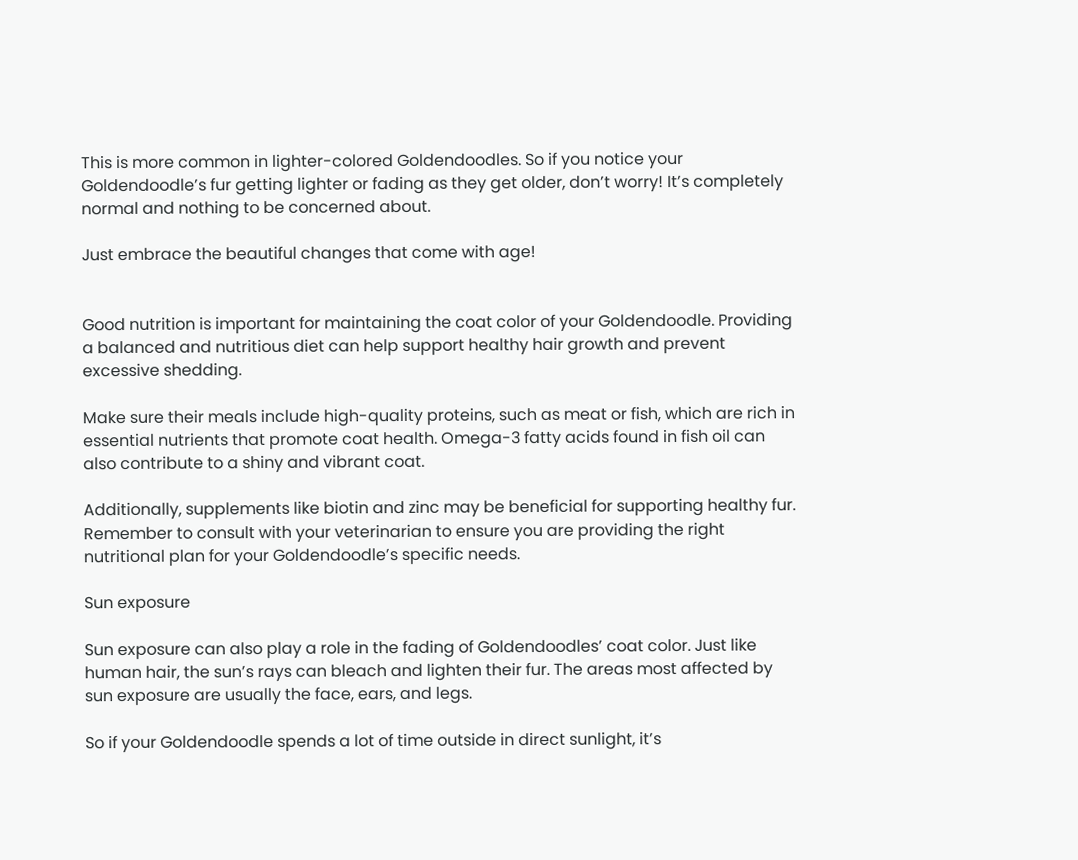This is more common in lighter-colored Goldendoodles. So if you notice your Goldendoodle’s fur getting lighter or fading as they get older, don’t worry! It’s completely normal and nothing to be concerned about.

Just embrace the beautiful changes that come with age!


Good nutrition is important for maintaining the coat color of your Goldendoodle. Providing a balanced and nutritious diet can help support healthy hair growth and prevent excessive shedding.

Make sure their meals include high-quality proteins, such as meat or fish, which are rich in essential nutrients that promote coat health. Omega-3 fatty acids found in fish oil can also contribute to a shiny and vibrant coat.

Additionally, supplements like biotin and zinc may be beneficial for supporting healthy fur. Remember to consult with your veterinarian to ensure you are providing the right nutritional plan for your Goldendoodle’s specific needs.

Sun exposure

Sun exposure can also play a role in the fading of Goldendoodles’ coat color. Just like human hair, the sun’s rays can bleach and lighten their fur. The areas most affected by sun exposure are usually the face, ears, and legs.

So if your Goldendoodle spends a lot of time outside in direct sunlight, it’s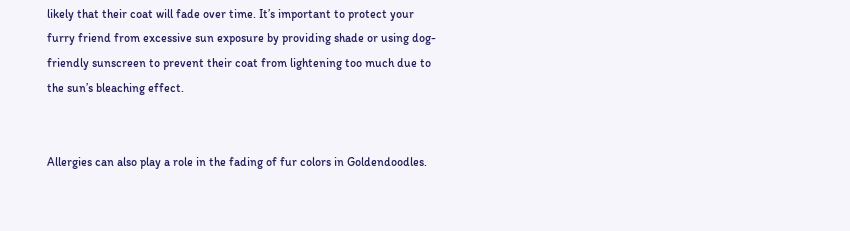likely that their coat will fade over time. It’s important to protect your furry friend from excessive sun exposure by providing shade or using dog-friendly sunscreen to prevent their coat from lightening too much due to the sun’s bleaching effect.


Allergies can also play a role in the fading of fur colors in Goldendoodles.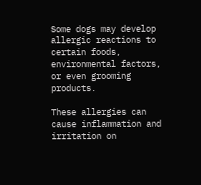Some dogs may develop allergic reactions to certain foods, environmental factors, or even grooming products.

These allergies can cause inflammation and irritation on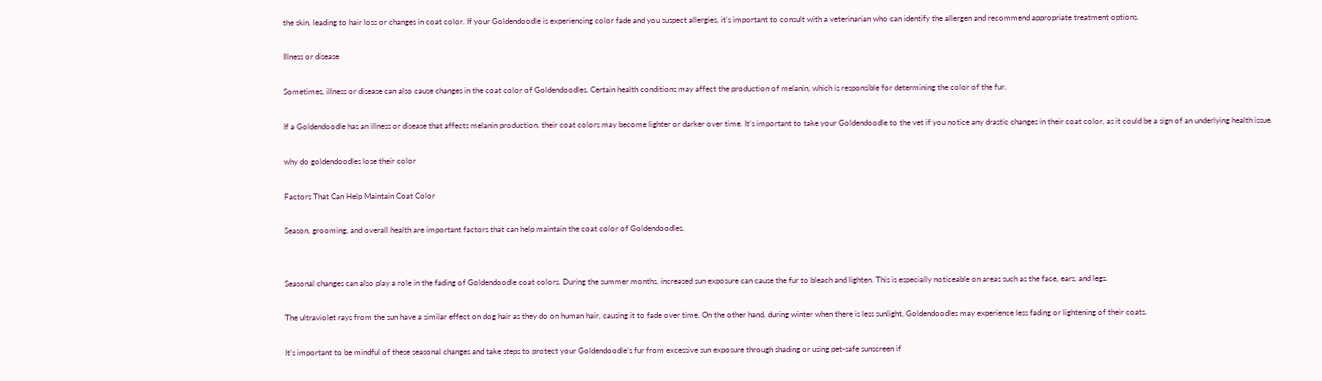the skin, leading to hair loss or changes in coat color. If your Goldendoodle is experiencing color fade and you suspect allergies, it’s important to consult with a veterinarian who can identify the allergen and recommend appropriate treatment options.

Illness or disease

Sometimes, illness or disease can also cause changes in the coat color of Goldendoodles. Certain health conditions may affect the production of melanin, which is responsible for determining the color of the fur.

If a Goldendoodle has an illness or disease that affects melanin production, their coat colors may become lighter or darker over time. It’s important to take your Goldendoodle to the vet if you notice any drastic changes in their coat color, as it could be a sign of an underlying health issue.

why do goldendoodles lose their color

Factors That Can Help Maintain Coat Color

Season, grooming, and overall health are important factors that can help maintain the coat color of Goldendoodles.


Seasonal changes can also play a role in the fading of Goldendoodle coat colors. During the summer months, increased sun exposure can cause the fur to bleach and lighten. This is especially noticeable on areas such as the face, ears, and legs.

The ultraviolet rays from the sun have a similar effect on dog hair as they do on human hair, causing it to fade over time. On the other hand, during winter when there is less sunlight, Goldendoodles may experience less fading or lightening of their coats.

It’s important to be mindful of these seasonal changes and take steps to protect your Goldendoodle’s fur from excessive sun exposure through shading or using pet-safe sunscreen if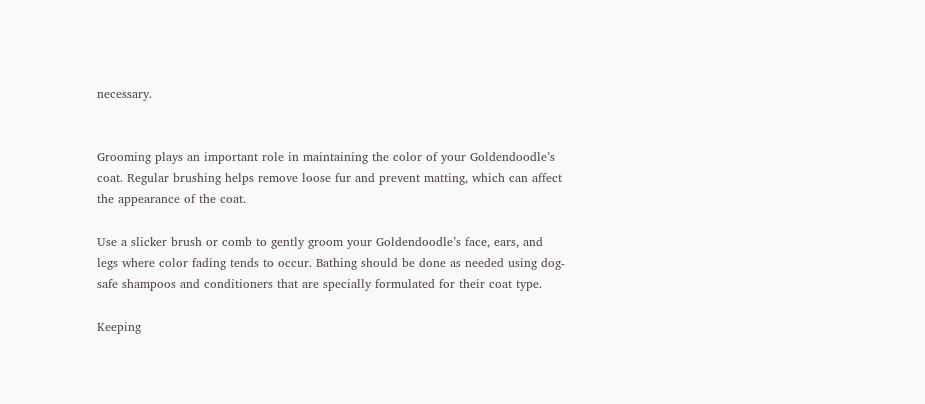necessary.


Grooming plays an important role in maintaining the color of your Goldendoodle’s coat. Regular brushing helps remove loose fur and prevent matting, which can affect the appearance of the coat.

Use a slicker brush or comb to gently groom your Goldendoodle’s face, ears, and legs where color fading tends to occur. Bathing should be done as needed using dog-safe shampoos and conditioners that are specially formulated for their coat type.

Keeping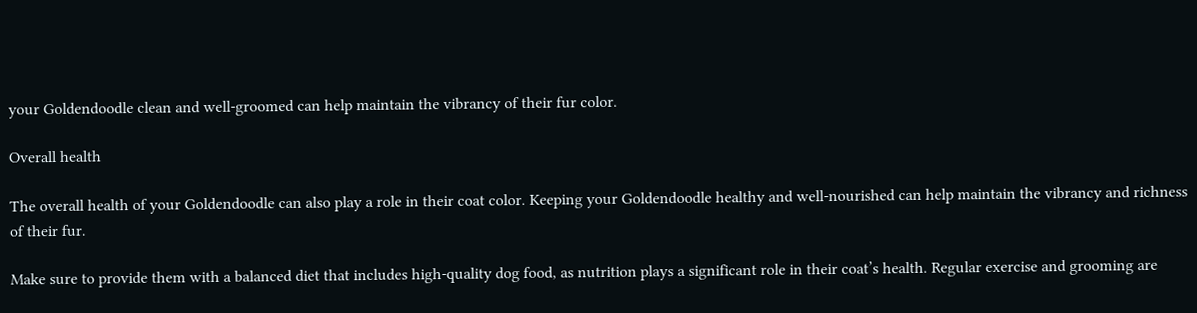your Goldendoodle clean and well-groomed can help maintain the vibrancy of their fur color.

Overall health

The overall health of your Goldendoodle can also play a role in their coat color. Keeping your Goldendoodle healthy and well-nourished can help maintain the vibrancy and richness of their fur.

Make sure to provide them with a balanced diet that includes high-quality dog food, as nutrition plays a significant role in their coat’s health. Regular exercise and grooming are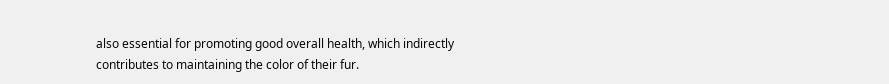also essential for promoting good overall health, which indirectly contributes to maintaining the color of their fur.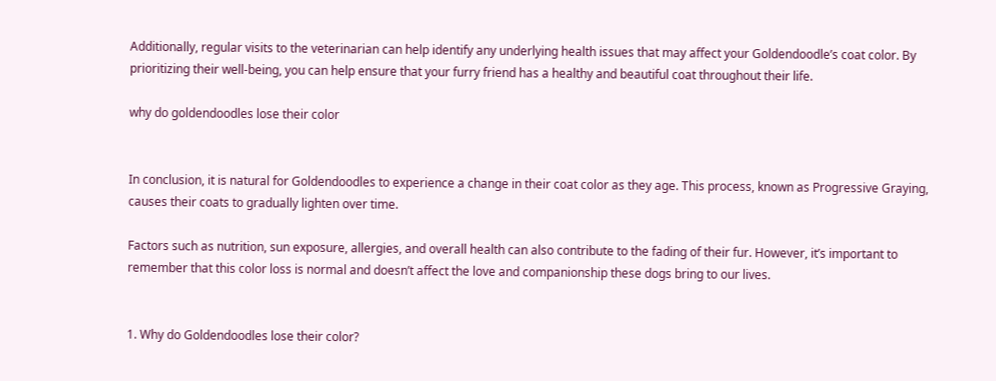Additionally, regular visits to the veterinarian can help identify any underlying health issues that may affect your Goldendoodle’s coat color. By prioritizing their well-being, you can help ensure that your furry friend has a healthy and beautiful coat throughout their life.

why do goldendoodles lose their color


In conclusion, it is natural for Goldendoodles to experience a change in their coat color as they age. This process, known as Progressive Graying, causes their coats to gradually lighten over time.

Factors such as nutrition, sun exposure, allergies, and overall health can also contribute to the fading of their fur. However, it’s important to remember that this color loss is normal and doesn’t affect the love and companionship these dogs bring to our lives.


1. Why do Goldendoodles lose their color?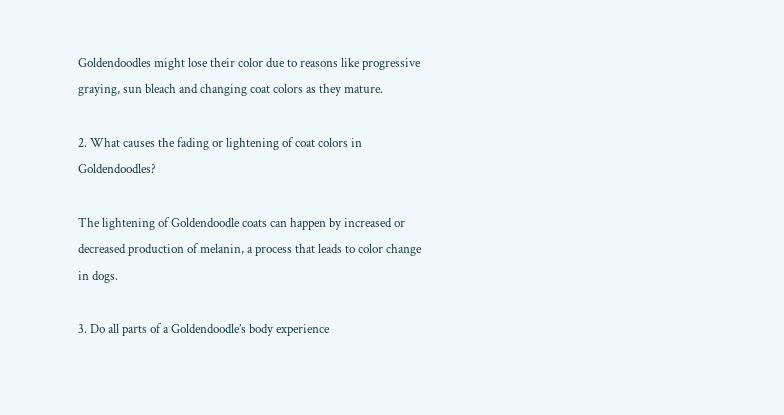Goldendoodles might lose their color due to reasons like progressive graying, sun bleach and changing coat colors as they mature.

2. What causes the fading or lightening of coat colors in Goldendoodles?

The lightening of Goldendoodle coats can happen by increased or decreased production of melanin, a process that leads to color change in dogs.

3. Do all parts of a Goldendoodle’s body experience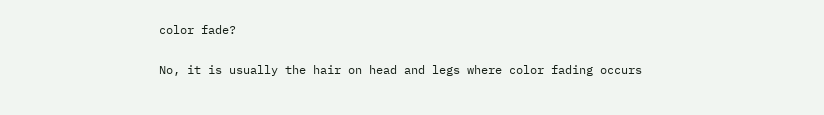color fade?

No, it is usually the hair on head and legs where color fading occurs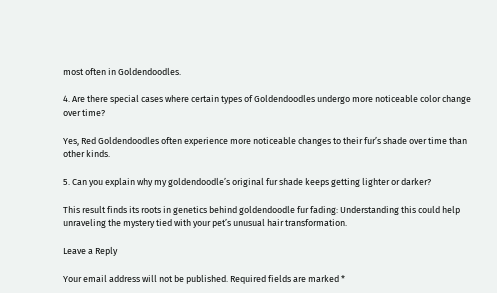most often in Goldendoodles.

4. Are there special cases where certain types of Goldendoodles undergo more noticeable color change over time?

Yes, Red Goldendoodles often experience more noticeable changes to their fur’s shade over time than other kinds.

5. Can you explain why my goldendoodle’s original fur shade keeps getting lighter or darker?

This result finds its roots in genetics behind goldendoodle fur fading: Understanding this could help unraveling the mystery tied with your pet’s unusual hair transformation.

Leave a Reply

Your email address will not be published. Required fields are marked *